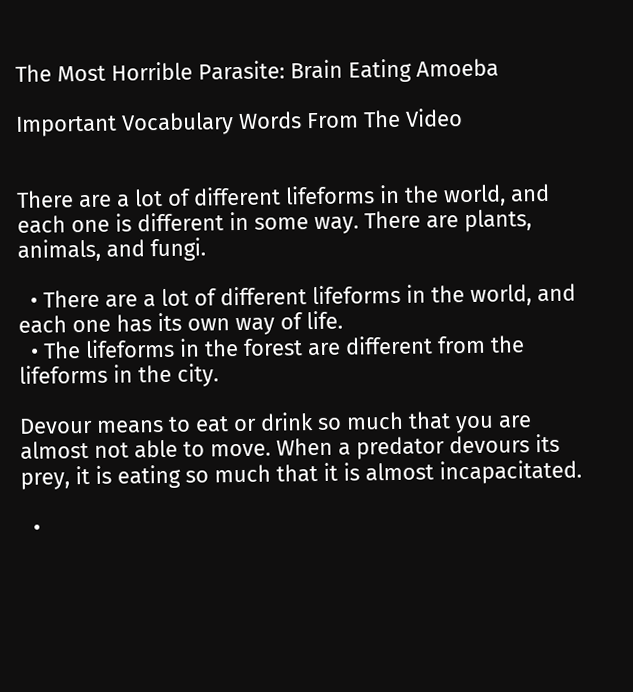The Most Horrible Parasite: Brain Eating Amoeba

Important Vocabulary Words From The Video


There are a lot of different lifeforms in the world, and each one is different in some way. There are plants, animals, and fungi.

  • There are a lot of different lifeforms in the world, and each one has its own way of life.
  • The lifeforms in the forest are different from the lifeforms in the city.

Devour means to eat or drink so much that you are almost not able to move. When a predator devours its prey, it is eating so much that it is almost incapacitated.

  •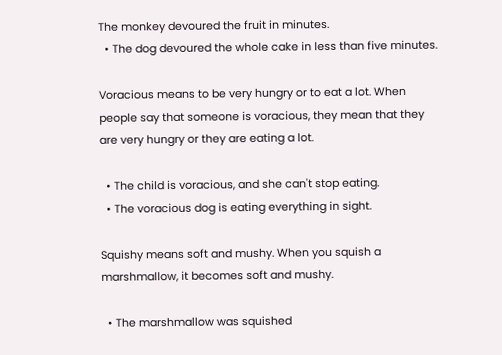The monkey devoured the fruit in minutes.
  • The dog devoured the whole cake in less than five minutes.

Voracious means to be very hungry or to eat a lot. When people say that someone is voracious, they mean that they are very hungry or they are eating a lot.

  • The child is voracious, and she can't stop eating.
  • The voracious dog is eating everything in sight.

Squishy means soft and mushy. When you squish a marshmallow, it becomes soft and mushy.

  • The marshmallow was squished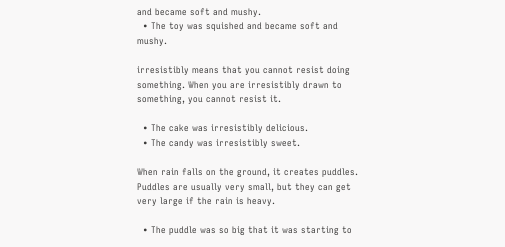and became soft and mushy.
  • The toy was squished and became soft and mushy.

irresistibly means that you cannot resist doing something. When you are irresistibly drawn to something, you cannot resist it.

  • The cake was irresistibly delicious.
  • The candy was irresistibly sweet.

When rain falls on the ground, it creates puddles. Puddles are usually very small, but they can get very large if the rain is heavy.

  • The puddle was so big that it was starting to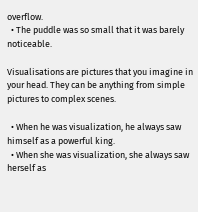overflow.
  • The puddle was so small that it was barely noticeable.

Visualisations are pictures that you imagine in your head. They can be anything from simple pictures to complex scenes.

  • When he was visualization, he always saw himself as a powerful king.
  • When she was visualization, she always saw herself as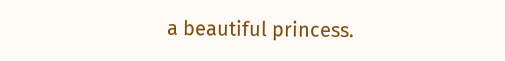a beautiful princess.